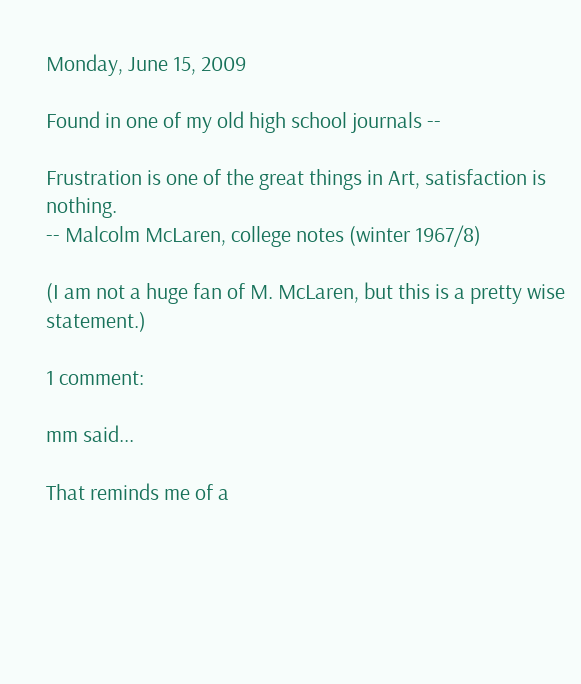Monday, June 15, 2009

Found in one of my old high school journals --

Frustration is one of the great things in Art, satisfaction is nothing.
-- Malcolm McLaren, college notes (winter 1967/8)

(I am not a huge fan of M. McLaren, but this is a pretty wise statement.)

1 comment:

mm said...

That reminds me of a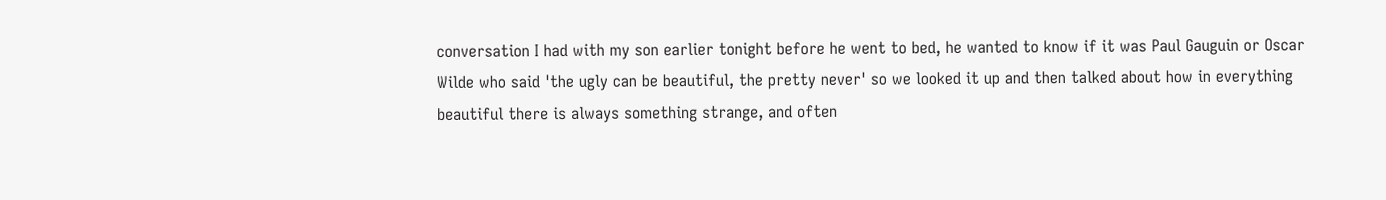conversation I had with my son earlier tonight before he went to bed, he wanted to know if it was Paul Gauguin or Oscar Wilde who said 'the ugly can be beautiful, the pretty never' so we looked it up and then talked about how in everything beautiful there is always something strange, and often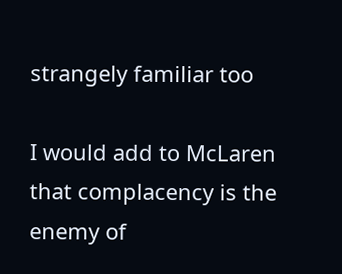strangely familiar too

I would add to McLaren that complacency is the enemy of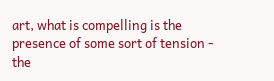art, what is compelling is the presence of some sort of tension - the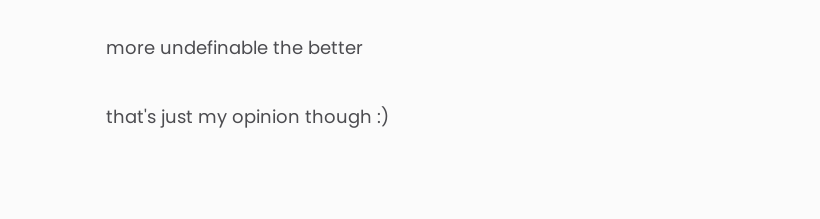more undefinable the better

that's just my opinion though :)